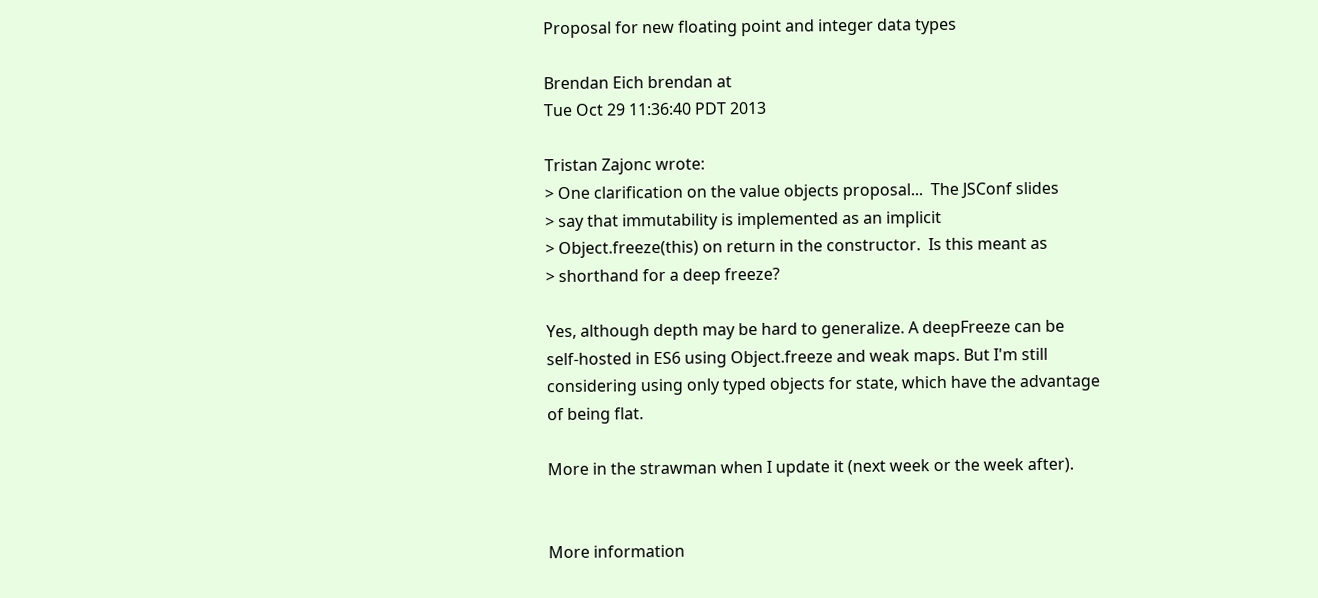Proposal for new floating point and integer data types

Brendan Eich brendan at
Tue Oct 29 11:36:40 PDT 2013

Tristan Zajonc wrote:
> One clarification on the value objects proposal...  The JSConf slides
> say that immutability is implemented as an implicit
> Object.freeze(this) on return in the constructor.  Is this meant as
> shorthand for a deep freeze?

Yes, although depth may be hard to generalize. A deepFreeze can be
self-hosted in ES6 using Object.freeze and weak maps. But I'm still
considering using only typed objects for state, which have the advantage
of being flat.

More in the strawman when I update it (next week or the week after).


More information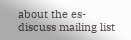about the es-discuss mailing list